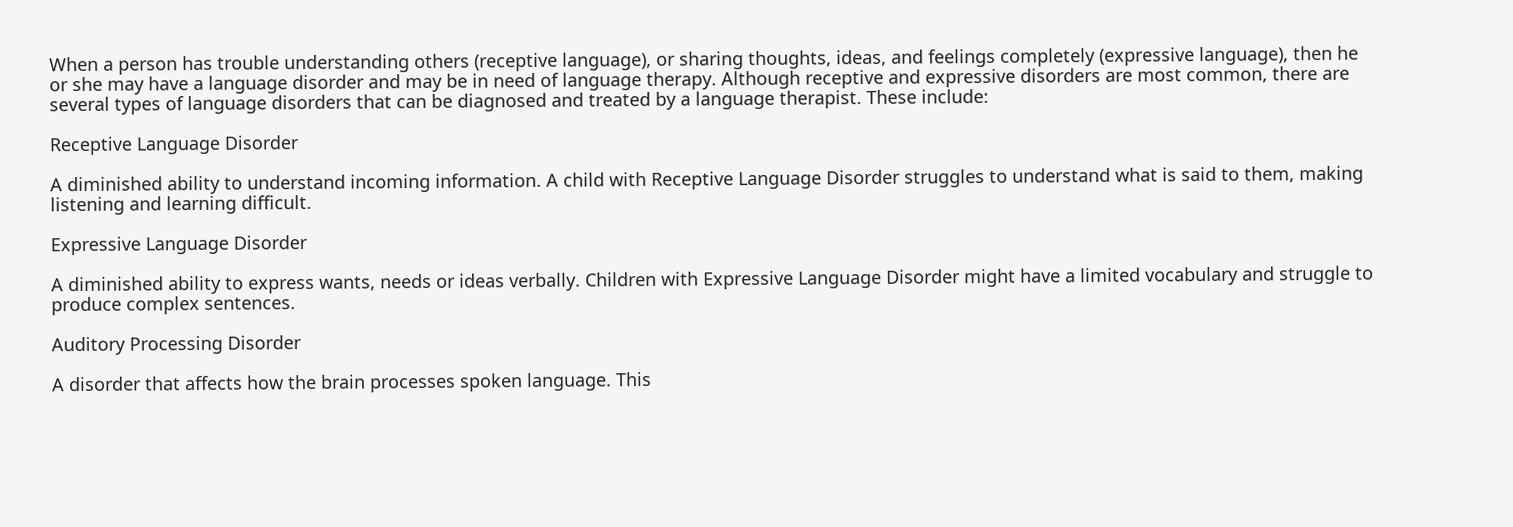When a person has trouble understanding others (receptive language), or sharing thoughts, ideas, and feelings completely (expressive language), then he or she may have a language disorder and may be in need of language therapy. Although receptive and expressive disorders are most common, there are several types of language disorders that can be diagnosed and treated by a language therapist. These include:

Receptive Language Disorder

A diminished ability to understand incoming information. A child with Receptive Language Disorder struggles to understand what is said to them, making listening and learning difficult.

Expressive Language Disorder

A diminished ability to express wants, needs or ideas verbally. Children with Expressive Language Disorder might have a limited vocabulary and struggle to produce complex sentences.

Auditory Processing Disorder

A disorder that affects how the brain processes spoken language. This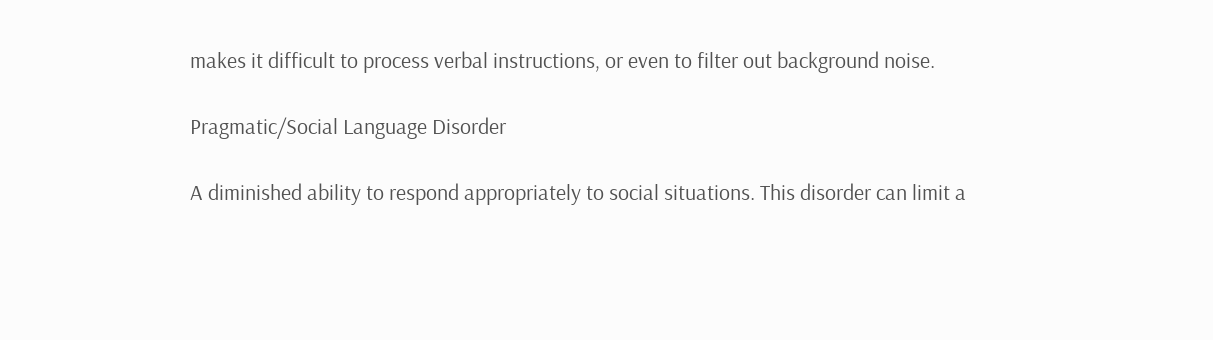makes it difficult to process verbal instructions, or even to filter out background noise.

Pragmatic/Social Language Disorder

A diminished ability to respond appropriately to social situations. This disorder can limit a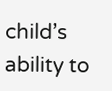child’s ability to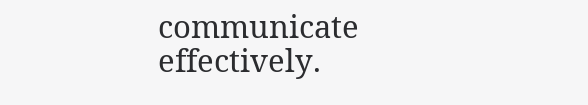communicate effectively.